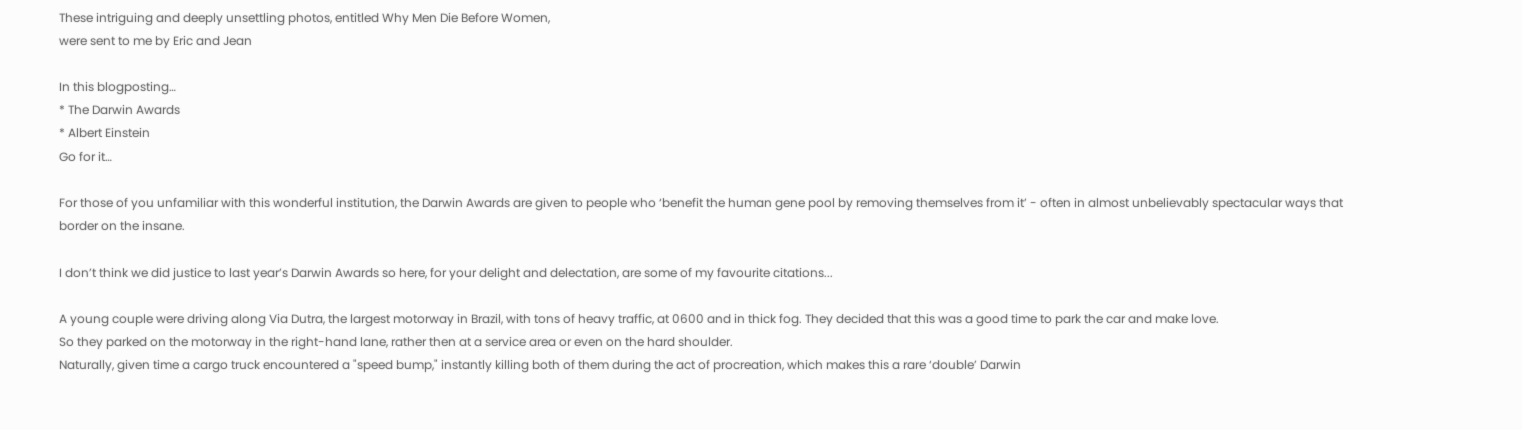These intriguing and deeply unsettling photos, entitled Why Men Die Before Women,
were sent to me by Eric and Jean

In this blogposting…
* The Darwin Awards
* Albert Einstein
Go for it…

For those of you unfamiliar with this wonderful institution, the Darwin Awards are given to people who ‘benefit the human gene pool by removing themselves from it’ - often in almost unbelievably spectacular ways that border on the insane.

I don’t think we did justice to last year’s Darwin Awards so here, for your delight and delectation, are some of my favourite citations...

A young couple were driving along Via Dutra, the largest motorway in Brazil, with tons of heavy traffic, at 0600 and in thick fog. They decided that this was a good time to park the car and make love.
So they parked on the motorway in the right-hand lane, rather then at a service area or even on the hard shoulder.
Naturally, given time a cargo truck encountered a "speed bump," instantly killing both of them during the act of procreation, which makes this a rare ‘double’ Darwin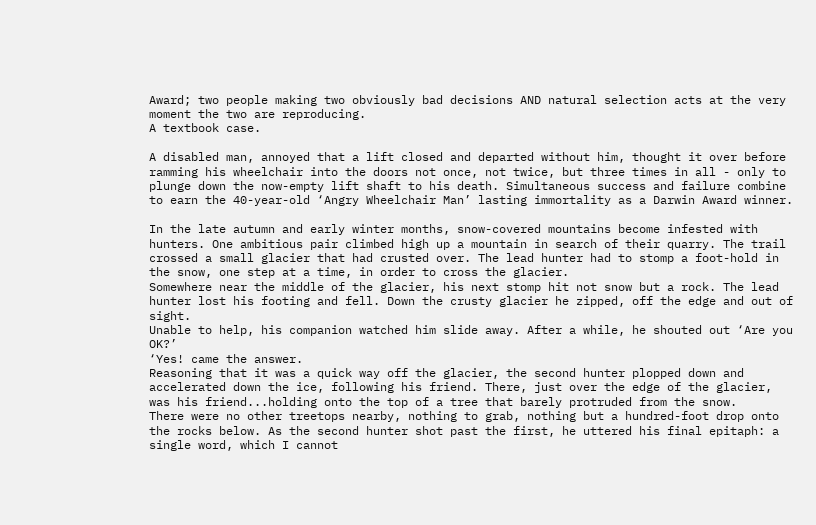Award; two people making two obviously bad decisions AND natural selection acts at the very moment the two are reproducing.
A textbook case.

A disabled man, annoyed that a lift closed and departed without him, thought it over before ramming his wheelchair into the doors not once, not twice, but three times in all - only to plunge down the now-empty lift shaft to his death. Simultaneous success and failure combine to earn the 40-year-old ‘Angry Wheelchair Man’ lasting immortality as a Darwin Award winner.

In the late autumn and early winter months, snow-covered mountains become infested with hunters. One ambitious pair climbed high up a mountain in search of their quarry. The trail crossed a small glacier that had crusted over. The lead hunter had to stomp a foot-hold in the snow, one step at a time, in order to cross the glacier.
Somewhere near the middle of the glacier, his next stomp hit not snow but a rock. The lead hunter lost his footing and fell. Down the crusty glacier he zipped, off the edge and out of sight.
Unable to help, his companion watched him slide away. After a while, he shouted out ‘Are you OK?’
‘Yes! came the answer.
Reasoning that it was a quick way off the glacier, the second hunter plopped down and accelerated down the ice, following his friend. There, just over the edge of the glacier, was his friend...holding onto the top of a tree that barely protruded from the snow.
There were no other treetops nearby, nothing to grab, nothing but a hundred-foot drop onto the rocks below. As the second hunter shot past the first, he uttered his final epitaph: a single word, which I cannot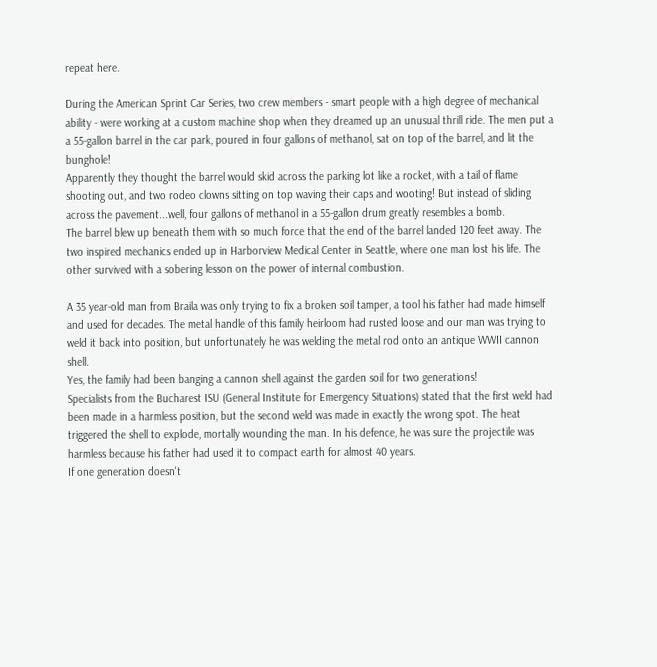repeat here.

During the American Sprint Car Series, two crew members - smart people with a high degree of mechanical ability - were working at a custom machine shop when they dreamed up an unusual thrill ride. The men put a a 55-gallon barrel in the car park, poured in four gallons of methanol, sat on top of the barrel, and lit the bunghole!
Apparently they thought the barrel would skid across the parking lot like a rocket, with a tail of flame shooting out, and two rodeo clowns sitting on top waving their caps and wooting! But instead of sliding across the pavement...well, four gallons of methanol in a 55-gallon drum greatly resembles a bomb.
The barrel blew up beneath them with so much force that the end of the barrel landed 120 feet away. The two inspired mechanics ended up in Harborview Medical Center in Seattle, where one man lost his life. The other survived with a sobering lesson on the power of internal combustion.

A 35 year-old man from Braila was only trying to fix a broken soil tamper, a tool his father had made himself and used for decades. The metal handle of this family heirloom had rusted loose and our man was trying to weld it back into position, but unfortunately he was welding the metal rod onto an antique WWII cannon shell.
Yes, the family had been banging a cannon shell against the garden soil for two generations!
Specialists from the Bucharest ISU (General Institute for Emergency Situations) stated that the first weld had been made in a harmless position, but the second weld was made in exactly the wrong spot. The heat triggered the shell to explode, mortally wounding the man. In his defence, he was sure the projectile was harmless because his father had used it to compact earth for almost 40 years.
If one generation doesn't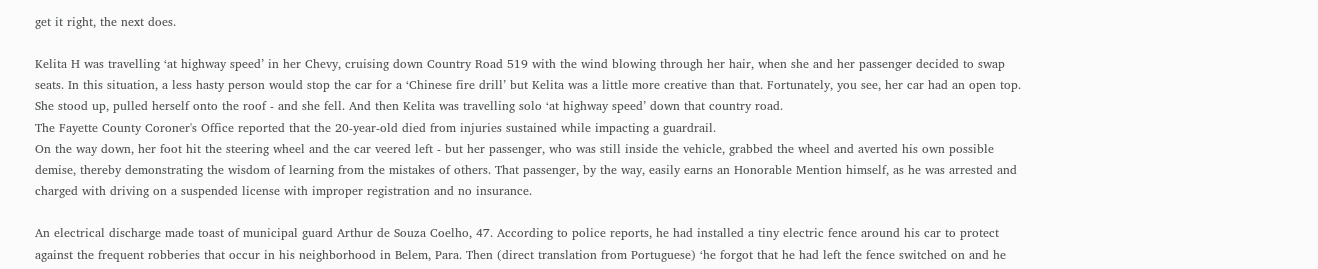get it right, the next does.

Kelita H was travelling ‘at highway speed’ in her Chevy, cruising down Country Road 519 with the wind blowing through her hair, when she and her passenger decided to swap seats. In this situation, a less hasty person would stop the car for a ‘Chinese fire drill’ but Kelita was a little more creative than that. Fortunately, you see, her car had an open top.
She stood up, pulled herself onto the roof - and she fell. And then Kelita was travelling solo ‘at highway speed’ down that country road.
The Fayette County Coroner's Office reported that the 20-year-old died from injuries sustained while impacting a guardrail.
On the way down, her foot hit the steering wheel and the car veered left - but her passenger, who was still inside the vehicle, grabbed the wheel and averted his own possible demise, thereby demonstrating the wisdom of learning from the mistakes of others. That passenger, by the way, easily earns an Honorable Mention himself, as he was arrested and charged with driving on a suspended license with improper registration and no insurance.

An electrical discharge made toast of municipal guard Arthur de Souza Coelho, 47. According to police reports, he had installed a tiny electric fence around his car to protect against the frequent robberies that occur in his neighborhood in Belem, Para. Then (direct translation from Portuguese) ‘he forgot that he had left the fence switched on and he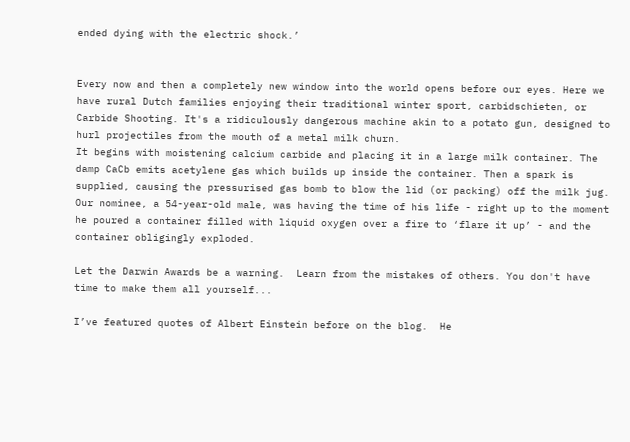ended dying with the electric shock.’


Every now and then a completely new window into the world opens before our eyes. Here we have rural Dutch families enjoying their traditional winter sport, carbidschieten, or Carbide Shooting. It's a ridiculously dangerous machine akin to a potato gun, designed to hurl projectiles from the mouth of a metal milk churn.
It begins with moistening calcium carbide and placing it in a large milk container. The damp CaCb emits acetylene gas which builds up inside the container. Then a spark is supplied, causing the pressurised gas bomb to blow the lid (or packing) off the milk jug.
Our nominee, a 54-year-old male, was having the time of his life - right up to the moment he poured a container filled with liquid oxygen over a fire to ‘flare it up’ - and the container obligingly exploded.

Let the Darwin Awards be a warning.  Learn from the mistakes of others. You don't have time to make them all yourself...

I’ve featured quotes of Albert Einstein before on the blog.  He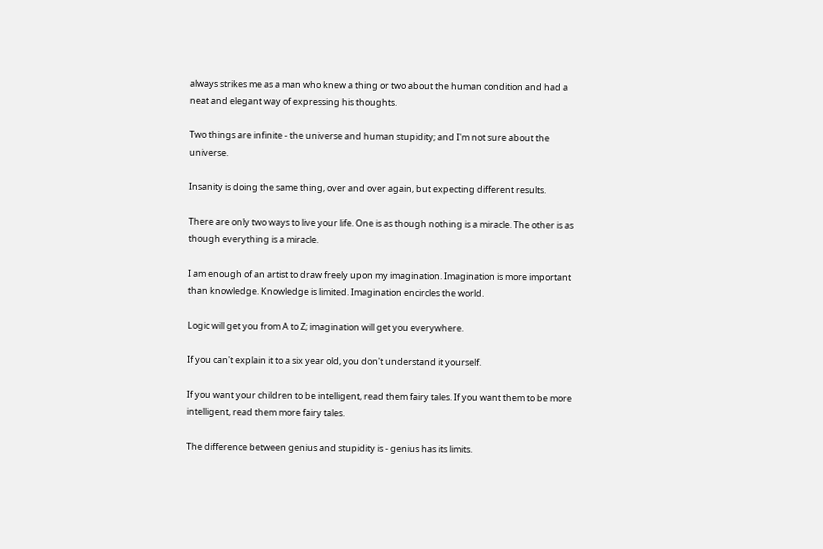always strikes me as a man who knew a thing or two about the human condition and had a neat and elegant way of expressing his thoughts.

Two things are infinite - the universe and human stupidity; and I'm not sure about the universe.

Insanity is doing the same thing, over and over again, but expecting different results.

There are only two ways to live your life. One is as though nothing is a miracle. The other is as though everything is a miracle.

I am enough of an artist to draw freely upon my imagination. Imagination is more important than knowledge. Knowledge is limited. Imagination encircles the world.

Logic will get you from A to Z; imagination will get you everywhere.

If you can't explain it to a six year old, you don't understand it yourself.

If you want your children to be intelligent, read them fairy tales. If you want them to be more intelligent, read them more fairy tales.

The difference between genius and stupidity is - genius has its limits.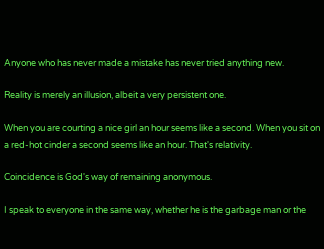Anyone who has never made a mistake has never tried anything new.

Reality is merely an illusion, albeit a very persistent one.

When you are courting a nice girl an hour seems like a second. When you sit on a red-hot cinder a second seems like an hour. That's relativity.

Coincidence is God's way of remaining anonymous.

I speak to everyone in the same way, whether he is the garbage man or the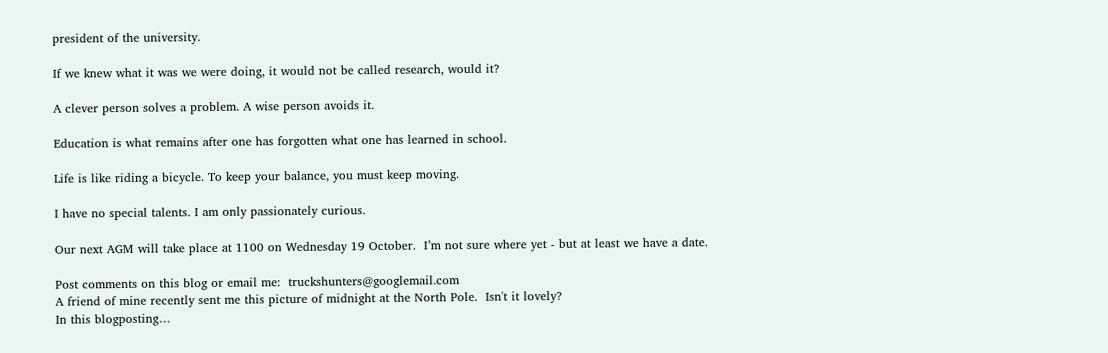president of the university.

If we knew what it was we were doing, it would not be called research, would it?

A clever person solves a problem. A wise person avoids it.

Education is what remains after one has forgotten what one has learned in school.

Life is like riding a bicycle. To keep your balance, you must keep moving.

I have no special talents. I am only passionately curious.

Our next AGM will take place at 1100 on Wednesday 19 October.  I’m not sure where yet - but at least we have a date.

Post comments on this blog or email me:  truckshunters@googlemail.com
A friend of mine recently sent me this picture of midnight at the North Pole.  Isn't it lovely?
In this blogposting…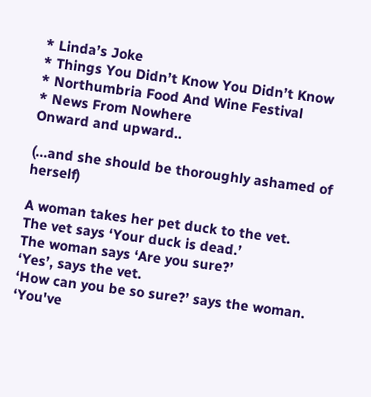* Linda’s Joke
* Things You Didn’t Know You Didn’t Know
* Northumbria Food And Wine Festival
* News From Nowhere
Onward and upward..

(...and she should be thoroughly ashamed of herself)

A woman takes her pet duck to the vet.
The vet says ‘Your duck is dead.’
The woman says ‘Are you sure?’
‘Yes’, says the vet.
‘How can you be so sure?’ says the woman. ‘You've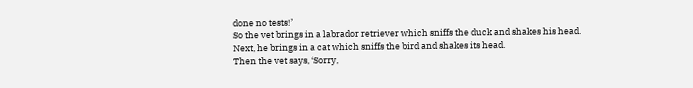done no tests!’
So the vet brings in a labrador retriever which sniffs the duck and shakes his head.
Next, he brings in a cat which sniffs the bird and shakes its head.
Then the vet says, ‘Sorry,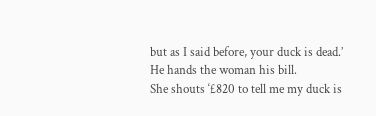but as I said before, your duck is dead.’
He hands the woman his bill.
She shouts ‘£820 to tell me my duck is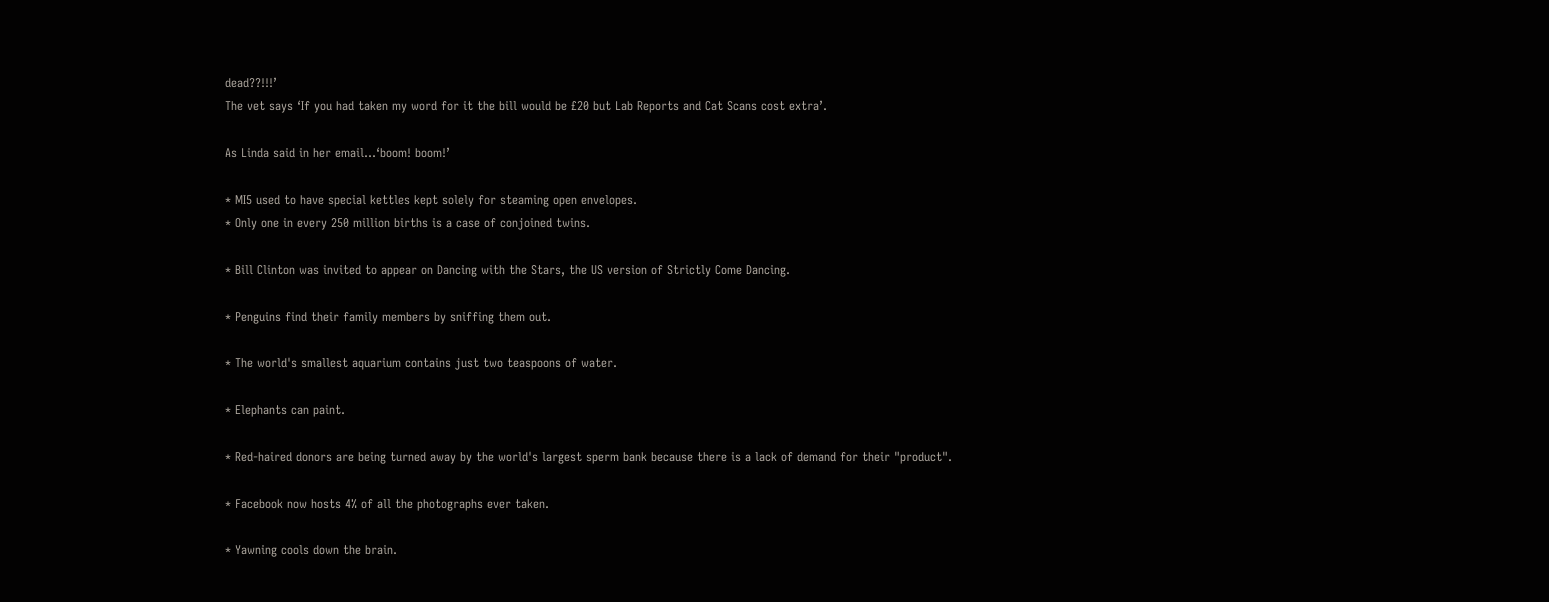dead??!!!’
The vet says ‘If you had taken my word for it the bill would be £20 but Lab Reports and Cat Scans cost extra’.

As Linda said in her email…‘boom! boom!’

* MI5 used to have special kettles kept solely for steaming open envelopes.
* Only one in every 250 million births is a case of conjoined twins.

* Bill Clinton was invited to appear on Dancing with the Stars, the US version of Strictly Come Dancing.

* Penguins find their family members by sniffing them out.

* The world's smallest aquarium contains just two teaspoons of water.

* Elephants can paint.

* Red-haired donors are being turned away by the world's largest sperm bank because there is a lack of demand for their "product".

* Facebook now hosts 4% of all the photographs ever taken.

* Yawning cools down the brain.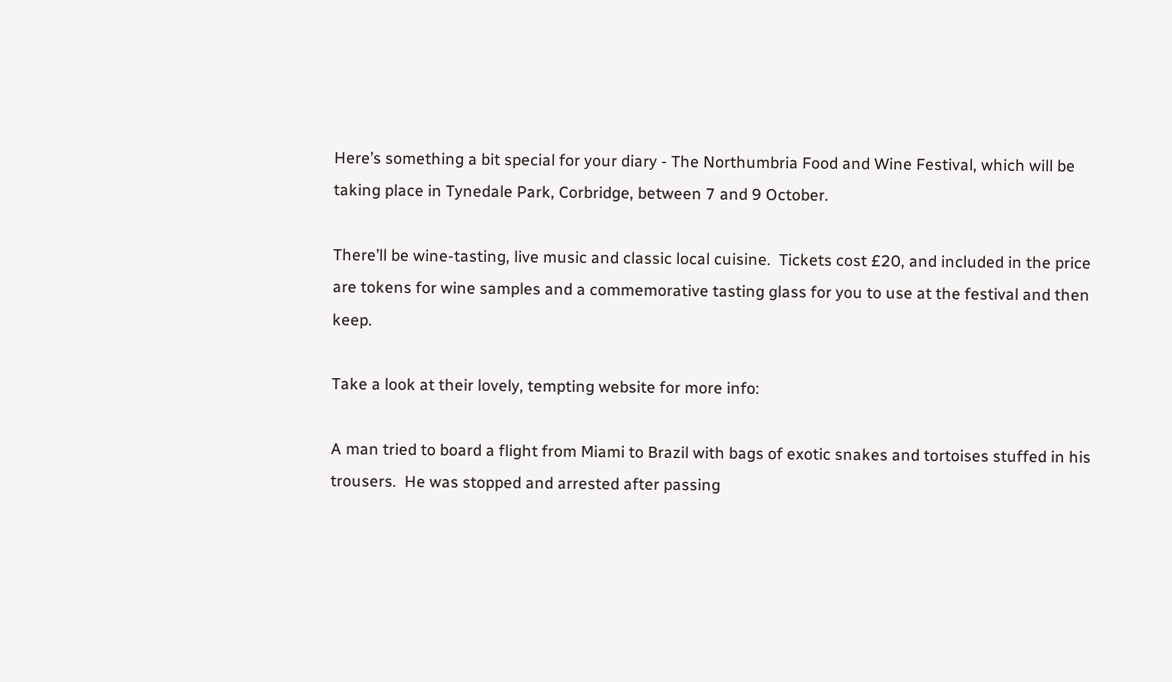Here’s something a bit special for your diary - The Northumbria Food and Wine Festival, which will be taking place in Tynedale Park, Corbridge, between 7 and 9 October.

There’ll be wine-tasting, live music and classic local cuisine.  Tickets cost £20, and included in the price are tokens for wine samples and a commemorative tasting glass for you to use at the festival and then keep.

Take a look at their lovely, tempting website for more info:

A man tried to board a flight from Miami to Brazil with bags of exotic snakes and tortoises stuffed in his trousers.  He was stopped and arrested after passing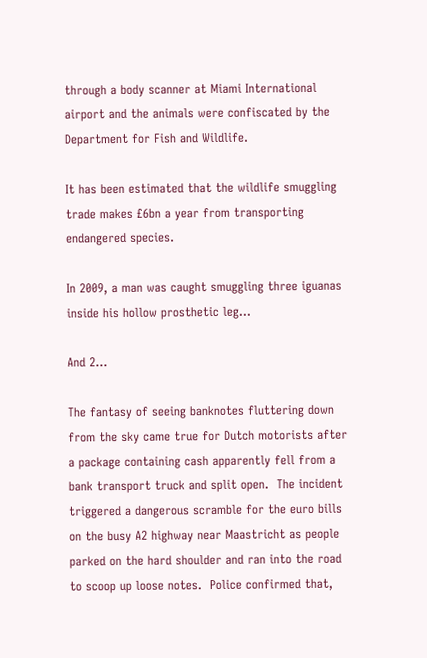through a body scanner at Miami International airport and the animals were confiscated by the Department for Fish and Wildlife.

It has been estimated that the wildlife smuggling trade makes £6bn a year from transporting endangered species.

In 2009, a man was caught smuggling three iguanas inside his hollow prosthetic leg…

And 2…

The fantasy of seeing banknotes fluttering down from the sky came true for Dutch motorists after a package containing cash apparently fell from a bank transport truck and split open.  The incident triggered a dangerous scramble for the euro bills on the busy A2 highway near Maastricht as people parked on the hard shoulder and ran into the road to scoop up loose notes.  Police confirmed that,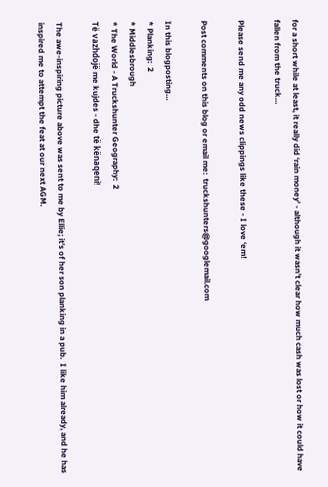for a short while at least, it really did ‘rain money’ - although it wasn’t clear how much cash was lost or how it could have fallen from the truck…

Please send me any odd news clippings like these - I love ‘em!

Post comments on this blog or email me:  truckshunters@googlemail.com

In this blogposting…
* Planking:  2
* Middlesbrough
* The World - A Truckshunter Geography:  2
Të vazhdojë me kujdes - dhe të kënaqeni!

The awe-inspiring picture above was sent to me by Ellie; it’s of her son planking in a pub.  I like him already, and he has inspired me to attempt the feat at our next AGM.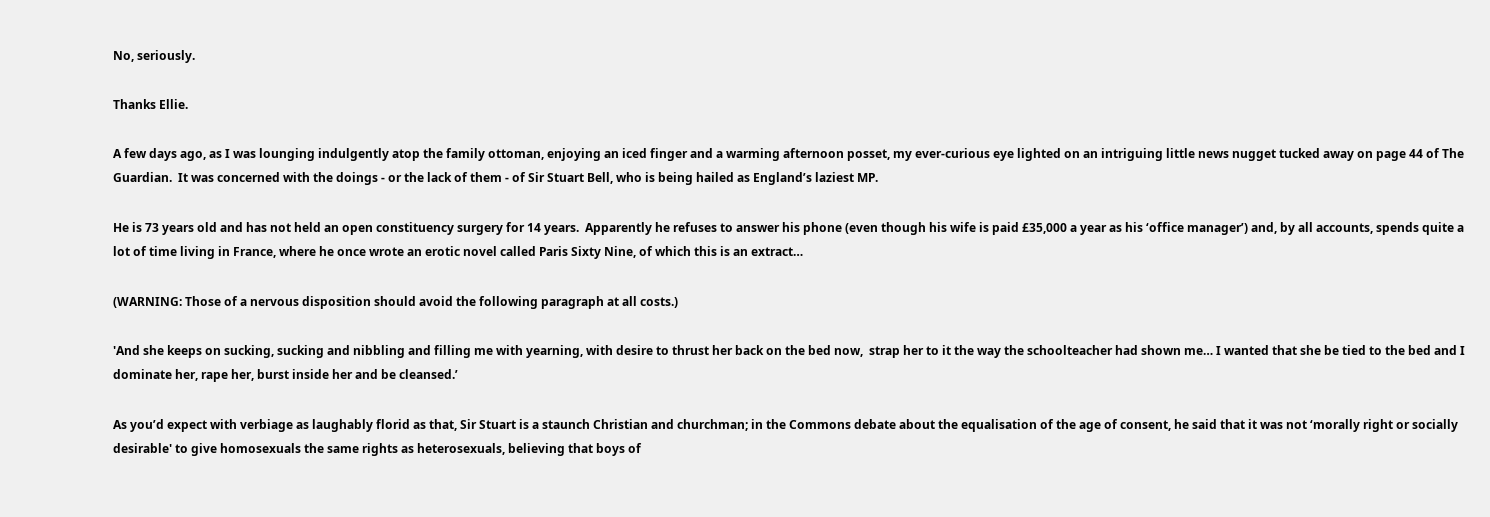No, seriously.

Thanks Ellie.

A few days ago, as I was lounging indulgently atop the family ottoman, enjoying an iced finger and a warming afternoon posset, my ever-curious eye lighted on an intriguing little news nugget tucked away on page 44 of The Guardian.  It was concerned with the doings - or the lack of them - of Sir Stuart Bell, who is being hailed as England’s laziest MP.

He is 73 years old and has not held an open constituency surgery for 14 years.  Apparently he refuses to answer his phone (even though his wife is paid £35,000 a year as his ‘office manager’) and, by all accounts, spends quite a lot of time living in France, where he once wrote an erotic novel called Paris Sixty Nine, of which this is an extract…

(WARNING: Those of a nervous disposition should avoid the following paragraph at all costs.)

'And she keeps on sucking, sucking and nibbling and filling me with yearning, with desire to thrust her back on the bed now,  strap her to it the way the schoolteacher had shown me… I wanted that she be tied to the bed and I dominate her, rape her, burst inside her and be cleansed.’

As you’d expect with verbiage as laughably florid as that, Sir Stuart is a staunch Christian and churchman; in the Commons debate about the equalisation of the age of consent, he said that it was not ‘morally right or socially desirable' to give homosexuals the same rights as heterosexuals, believing that boys of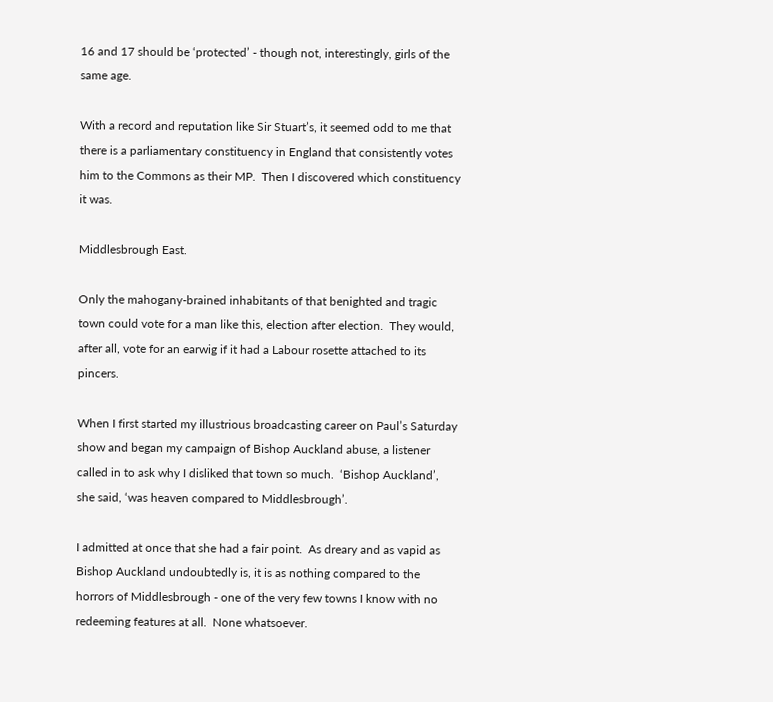16 and 17 should be ‘protected’ - though not, interestingly, girls of the same age.

With a record and reputation like Sir Stuart’s, it seemed odd to me that there is a parliamentary constituency in England that consistently votes him to the Commons as their MP.  Then I discovered which constituency it was.

Middlesbrough East.

Only the mahogany-brained inhabitants of that benighted and tragic town could vote for a man like this, election after election.  They would, after all, vote for an earwig if it had a Labour rosette attached to its pincers.

When I first started my illustrious broadcasting career on Paul’s Saturday show and began my campaign of Bishop Auckland abuse, a listener called in to ask why I disliked that town so much.  ‘Bishop Auckland’, she said, ‘was heaven compared to Middlesbrough’.

I admitted at once that she had a fair point.  As dreary and as vapid as Bishop Auckland undoubtedly is, it is as nothing compared to the horrors of Middlesbrough - one of the very few towns I know with no redeeming features at all.  None whatsoever.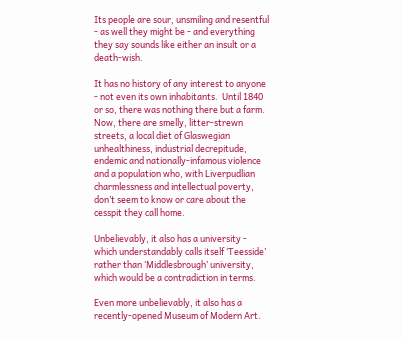Its people are sour, unsmiling and resentful - as well they might be - and everything they say sounds like either an insult or a death-wish.

It has no history of any interest to anyone - not even its own inhabitants.  Until 1840 or so, there was nothing there but a farm.  Now, there are smelly, litter-strewn streets, a local diet of Glaswegian unhealthiness, industrial decrepitude, endemic and nationally-infamous violence and a population who, with Liverpudlian charmlessness and intellectual poverty, don’t seem to know or care about the cesspit they call home.

Unbelievably, it also has a university - which understandably calls itself ‘Teesside’ rather than ‘Middlesbrough’ university, which would be a contradiction in terms.

Even more unbelievably, it also has a recently-opened Museum of Modern Art.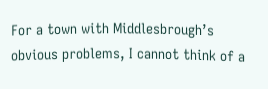For a town with Middlesbrough’s obvious problems, I cannot think of a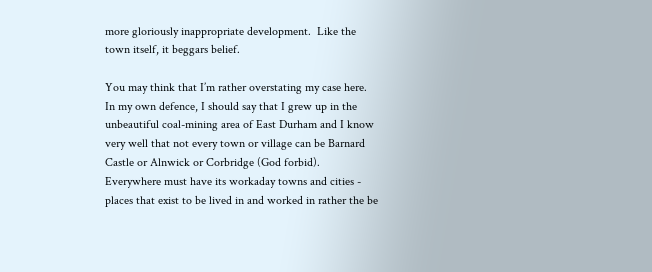more gloriously inappropriate development.  Like the town itself, it beggars belief.

You may think that I’m rather overstating my case here.  In my own defence, I should say that I grew up in the unbeautiful coal-mining area of East Durham and I know very well that not every town or village can be Barnard Castle or Alnwick or Corbridge (God forbid).  Everywhere must have its workaday towns and cities - places that exist to be lived in and worked in rather the be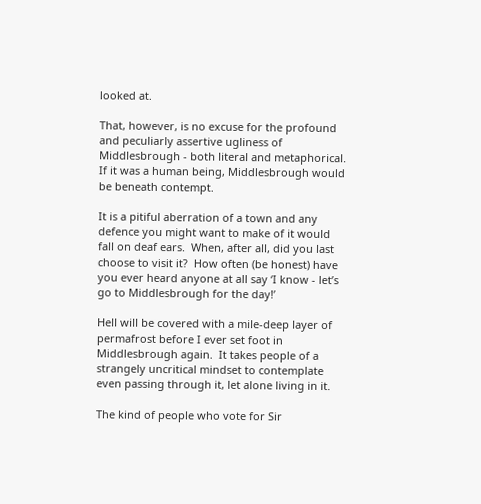looked at.

That, however, is no excuse for the profound and peculiarly assertive ugliness of Middlesbrough - both literal and metaphorical.  If it was a human being, Middlesbrough would be beneath contempt.

It is a pitiful aberration of a town and any defence you might want to make of it would fall on deaf ears.  When, after all, did you last choose to visit it?  How often (be honest) have you ever heard anyone at all say ‘I know - let’s go to Middlesbrough for the day!’

Hell will be covered with a mile-deep layer of permafrost before I ever set foot in Middlesbrough again.  It takes people of a strangely uncritical mindset to contemplate even passing through it, let alone living in it.

The kind of people who vote for Sir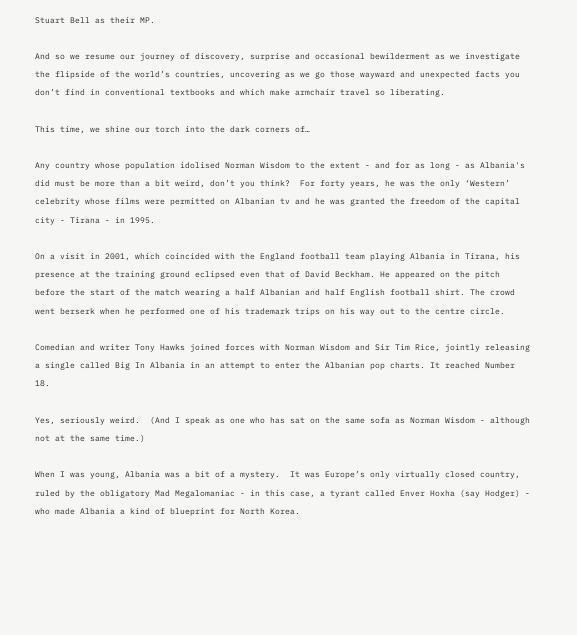Stuart Bell as their MP.

And so we resume our journey of discovery, surprise and occasional bewilderment as we investigate the flipside of the world’s countries, uncovering as we go those wayward and unexpected facts you don’t find in conventional textbooks and which make armchair travel so liberating.

This time, we shine our torch into the dark corners of…

Any country whose population idolised Norman Wisdom to the extent - and for as long - as Albania's did must be more than a bit weird, don’t you think?  For forty years, he was the only ‘Western’ celebrity whose films were permitted on Albanian tv and he was granted the freedom of the capital city - Tirana - in 1995.

On a visit in 2001, which coincided with the England football team playing Albania in Tirana, his presence at the training ground eclipsed even that of David Beckham. He appeared on the pitch before the start of the match wearing a half Albanian and half English football shirt. The crowd went berserk when he performed one of his trademark trips on his way out to the centre circle.

Comedian and writer Tony Hawks joined forces with Norman Wisdom and Sir Tim Rice, jointly releasing a single called Big In Albania in an attempt to enter the Albanian pop charts. It reached Number 18.

Yes, seriously weird.  (And I speak as one who has sat on the same sofa as Norman Wisdom - although not at the same time.)

When I was young, Albania was a bit of a mystery.  It was Europe’s only virtually closed country, ruled by the obligatory Mad Megalomaniac - in this case, a tyrant called Enver Hoxha (say Hodger) - who made Albania a kind of blueprint for North Korea.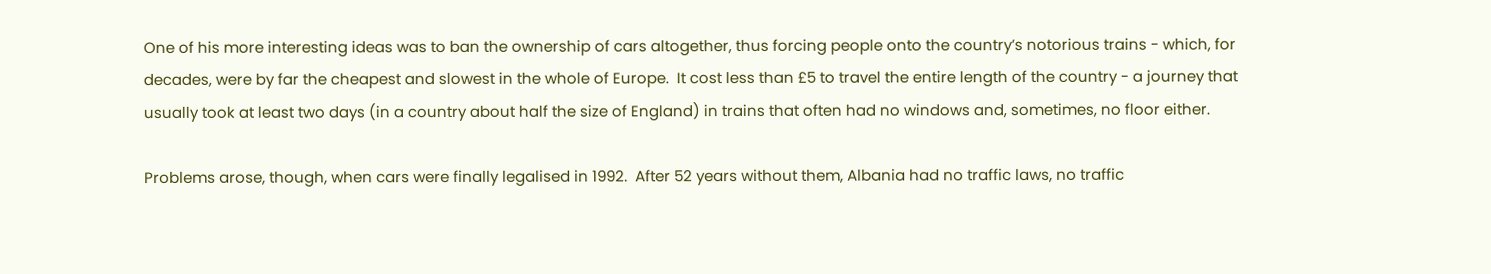One of his more interesting ideas was to ban the ownership of cars altogether, thus forcing people onto the country’s notorious trains - which, for decades, were by far the cheapest and slowest in the whole of Europe.  It cost less than £5 to travel the entire length of the country - a journey that usually took at least two days (in a country about half the size of England) in trains that often had no windows and, sometimes, no floor either.

Problems arose, though, when cars were finally legalised in 1992.  After 52 years without them, Albania had no traffic laws, no traffic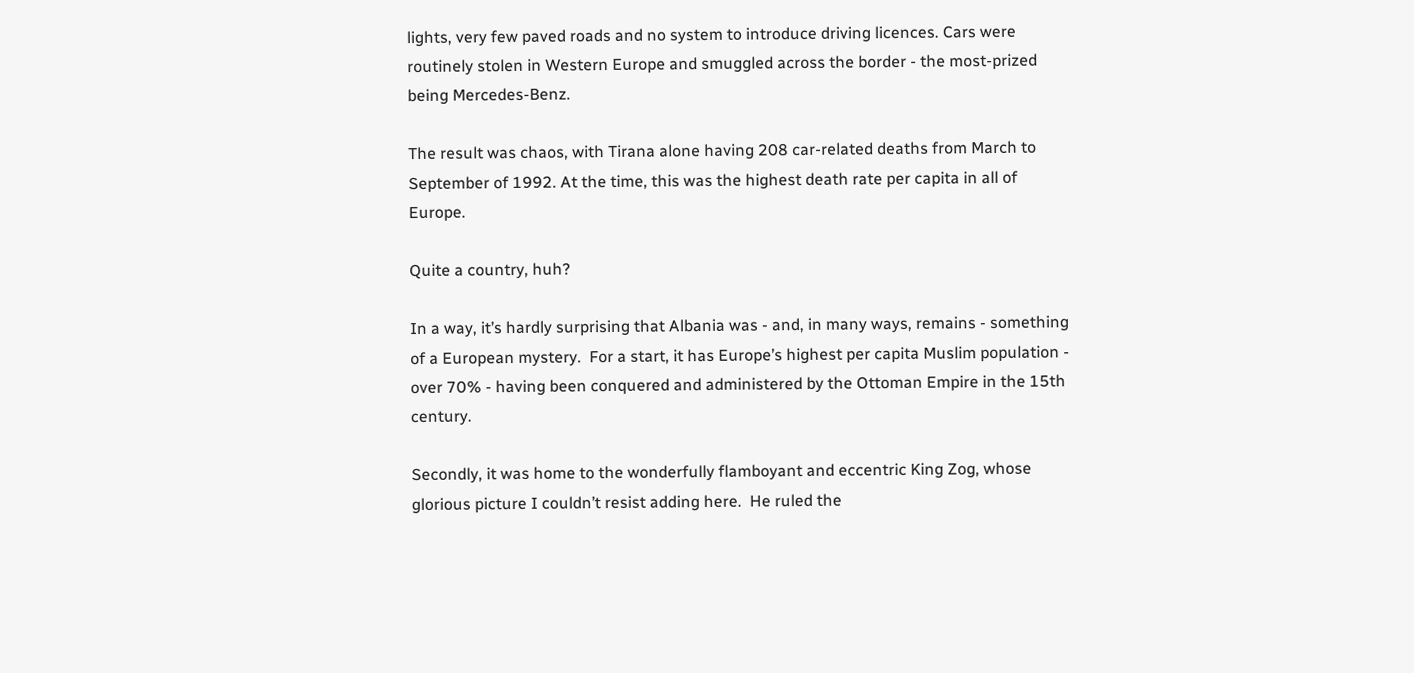lights, very few paved roads and no system to introduce driving licences. Cars were routinely stolen in Western Europe and smuggled across the border - the most-prized being Mercedes-Benz.

The result was chaos, with Tirana alone having 208 car-related deaths from March to September of 1992. At the time, this was the highest death rate per capita in all of Europe.

Quite a country, huh?

In a way, it’s hardly surprising that Albania was - and, in many ways, remains - something of a European mystery.  For a start, it has Europe’s highest per capita Muslim population - over 70% - having been conquered and administered by the Ottoman Empire in the 15th century.

Secondly, it was home to the wonderfully flamboyant and eccentric King Zog, whose glorious picture I couldn’t resist adding here.  He ruled the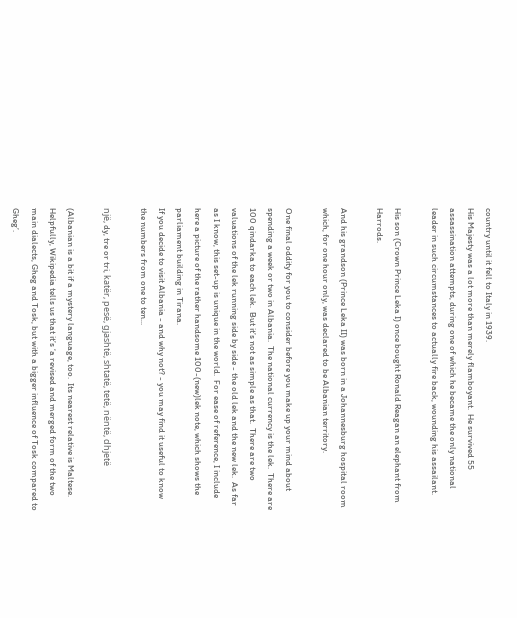country until it fell to Italy in 1939.
His Majesty was a lot more than merely flamboyant.  He survived 55 assassination attempts, during one of which he became the only national leader in such circumstances to actually fire back, wounding his assailant.

His son (Crown Prince Leka I) once bought Ronald Reagan an elephant from Harrods.

And his grandson (Prince Leka II) was born in a Johannesburg hospital room which, for one hour only, was declared to be Albanian territory.

One final oddity for you to consider before you make up your mind about spending a week or two in Albania.  The national currency is the lek.  There are 100 qindarka to each lek.  But it’s not as simple as that.  There are two valuations of the lek running side by side - the old lek and the new lek.  As far as I know, this set-up is unique in the world.  For ease of reference, I include here a picture of the rather handsome 100-(new)lek note, which shows the parliament building in Tirana.
If you decide to visit Albania - and why not? - you may find it useful to know the numbers from one to ten...

një, dy, tre or tri, katër, pesë, gjashtë, shtatë, tetë, nëntë, dhjetë

(Albanian is a bit if a mystery language, too.  Its nearest relative is Maltese.  Helpfully, Wikipedia tells us that it’s ‘a revised and merged form of the two main dialects, Gheg and Tosk, but with a bigger influence of Tosk compared to Gheg’.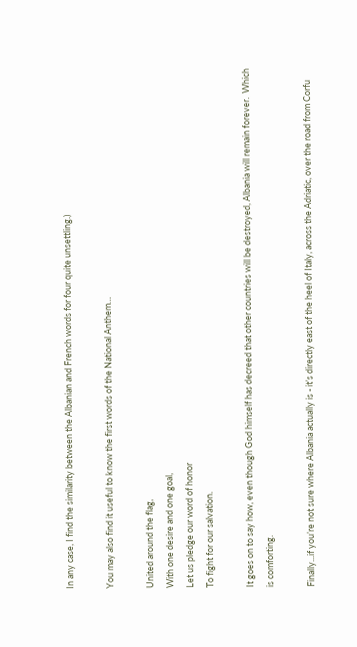In any case, I find the similarity between the Albanian and French words for four quite unsettling.)

You may also find it useful to know the first words of the National Anthem…

United around the flag,
With one desire and one goal,
Let us pledge our word of honor
To fight for our salvation.

It goes on to say how, even though God himself has decreed that other countries will be destroyed, Albania will remain forever.  Which is comforting.

Finally...if you’re not sure where Albania actually is - it’s directly east of the heel of Italy, across the Adriatic, over the road from Corfu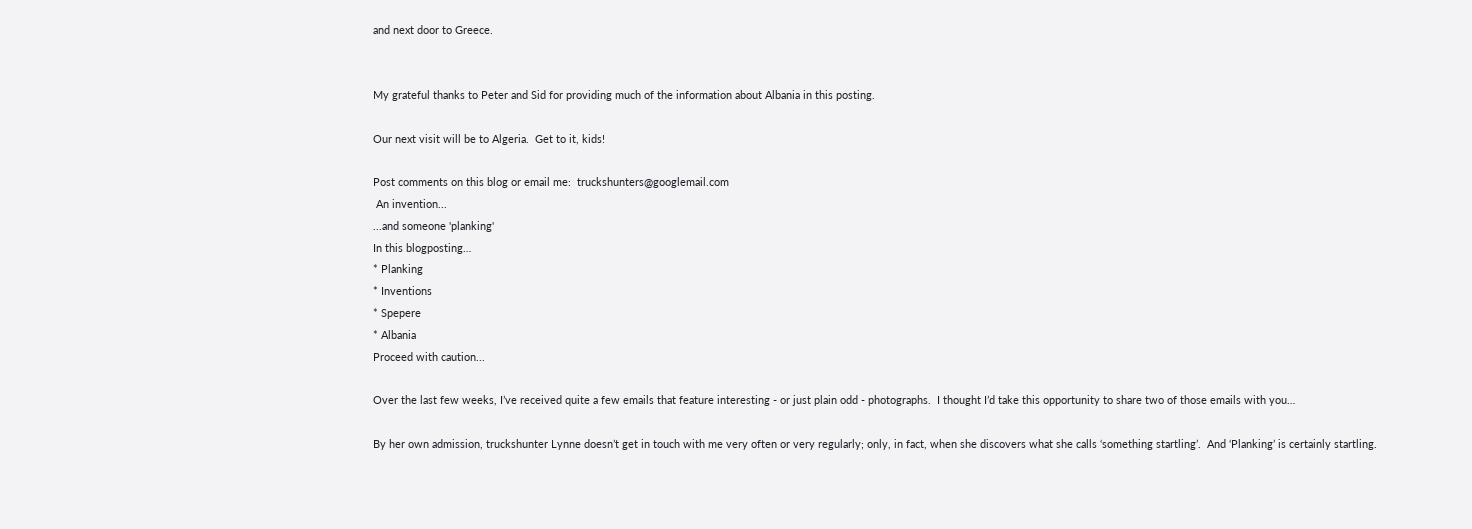and next door to Greece.


My grateful thanks to Peter and Sid for providing much of the information about Albania in this posting.

Our next visit will be to Algeria.  Get to it, kids!

Post comments on this blog or email me:  truckshunters@googlemail.com
 An invention...
...and someone 'planking'
In this blogposting…
* Planking
* Inventions
* Spepere
* Albania
Proceed with caution...

Over the last few weeks, I’ve received quite a few emails that feature interesting - or just plain odd - photographs.  I thought I’d take this opportunity to share two of those emails with you…

By her own admission, truckshunter Lynne doesn’t get in touch with me very often or very regularly; only, in fact, when she discovers what she calls ‘something startling’.  And ‘Planking’ is certainly startling.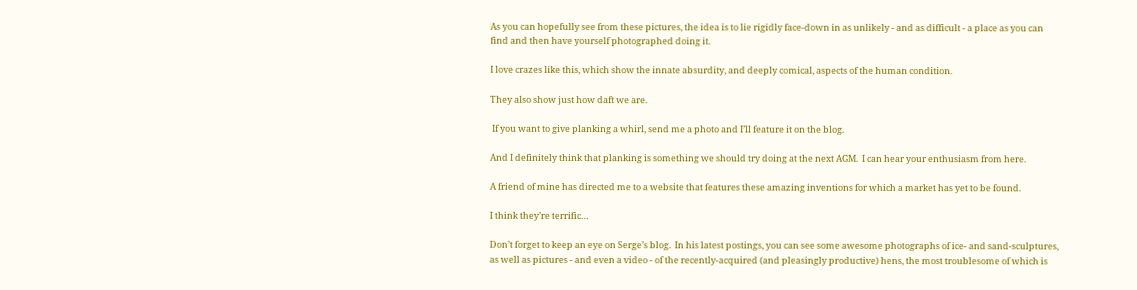As you can hopefully see from these pictures, the idea is to lie rigidly face-down in as unlikely - and as difficult - a place as you can find and then have yourself photographed doing it.

I love crazes like this, which show the innate absurdity, and deeply comical, aspects of the human condition.

They also show just how daft we are.

 If you want to give planking a whirl, send me a photo and I’ll feature it on the blog.

And I definitely think that planking is something we should try doing at the next AGM.  I can hear your enthusiasm from here.

A friend of mine has directed me to a website that features these amazing inventions for which a market has yet to be found.

I think they’re terrific…

Don’t forget to keep an eye on Serge’s blog.  In his latest postings, you can see some awesome photographs of ice- and sand-sculptures, as well as pictures - and even a video - of the recently-acquired (and pleasingly productive) hens, the most troublesome of which is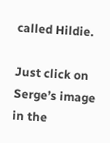called Hildie.

Just click on Serge’s image in the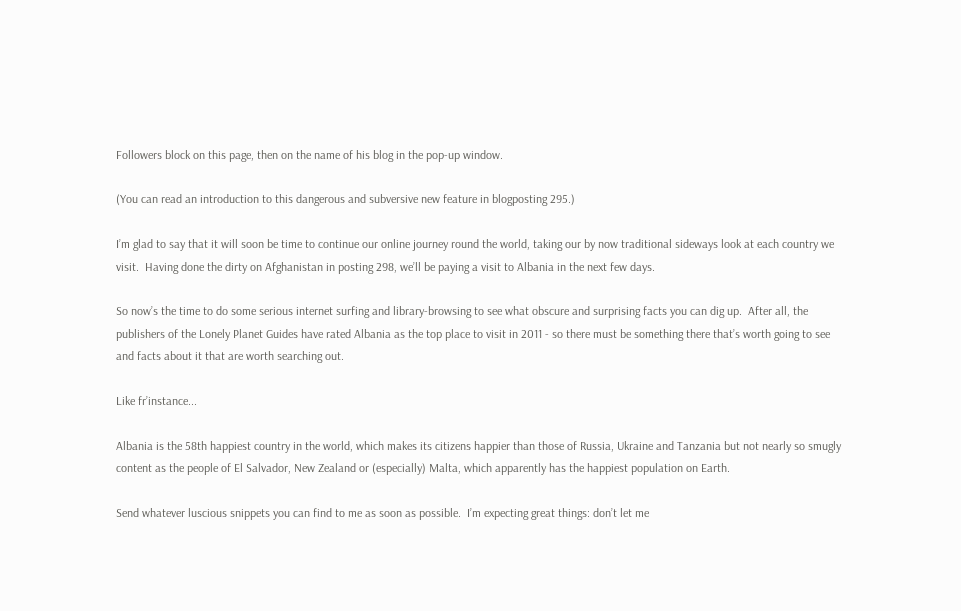Followers block on this page, then on the name of his blog in the pop-up window.

(You can read an introduction to this dangerous and subversive new feature in blogposting 295.)

I’m glad to say that it will soon be time to continue our online journey round the world, taking our by now traditional sideways look at each country we visit.  Having done the dirty on Afghanistan in posting 298, we’ll be paying a visit to Albania in the next few days.

So now’s the time to do some serious internet surfing and library-browsing to see what obscure and surprising facts you can dig up.  After all, the publishers of the Lonely Planet Guides have rated Albania as the top place to visit in 2011 - so there must be something there that’s worth going to see and facts about it that are worth searching out.

Like fr’instance...

Albania is the 58th happiest country in the world, which makes its citizens happier than those of Russia, Ukraine and Tanzania but not nearly so smugly content as the people of El Salvador, New Zealand or (especially) Malta, which apparently has the happiest population on Earth.

Send whatever luscious snippets you can find to me as soon as possible.  I’m expecting great things: don’t let me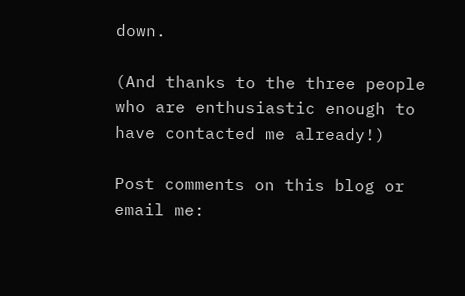down.

(And thanks to the three people who are enthusiastic enough to have contacted me already!)

Post comments on this blog or email me: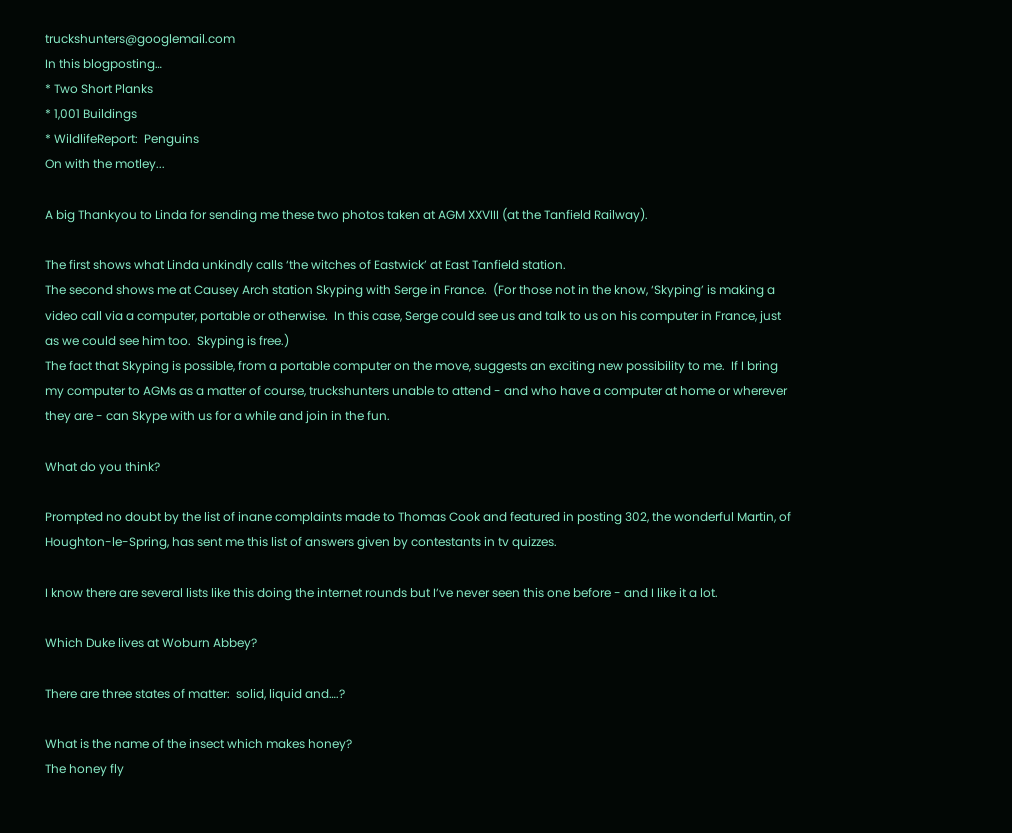truckshunters@googlemail.com
In this blogposting…
* Two Short Planks
* 1,001 Buildings
* WildlifeReport:  Penguins
On with the motley...

A big Thankyou to Linda for sending me these two photos taken at AGM XXVIII (at the Tanfield Railway).

The first shows what Linda unkindly calls ‘the witches of Eastwick’ at East Tanfield station.
The second shows me at Causey Arch station Skyping with Serge in France.  (For those not in the know, ‘Skyping’ is making a video call via a computer, portable or otherwise.  In this case, Serge could see us and talk to us on his computer in France, just as we could see him too.  Skyping is free.)
The fact that Skyping is possible, from a portable computer on the move, suggests an exciting new possibility to me.  If I bring my computer to AGMs as a matter of course, truckshunters unable to attend - and who have a computer at home or wherever they are - can Skype with us for a while and join in the fun.

What do you think?

Prompted no doubt by the list of inane complaints made to Thomas Cook and featured in posting 302, the wonderful Martin, of Houghton-le-Spring, has sent me this list of answers given by contestants in tv quizzes.

I know there are several lists like this doing the internet rounds but I’ve never seen this one before - and I like it a lot.

Which Duke lives at Woburn Abbey?

There are three states of matter:  solid, liquid and….?

What is the name of the insect which makes honey?
The honey fly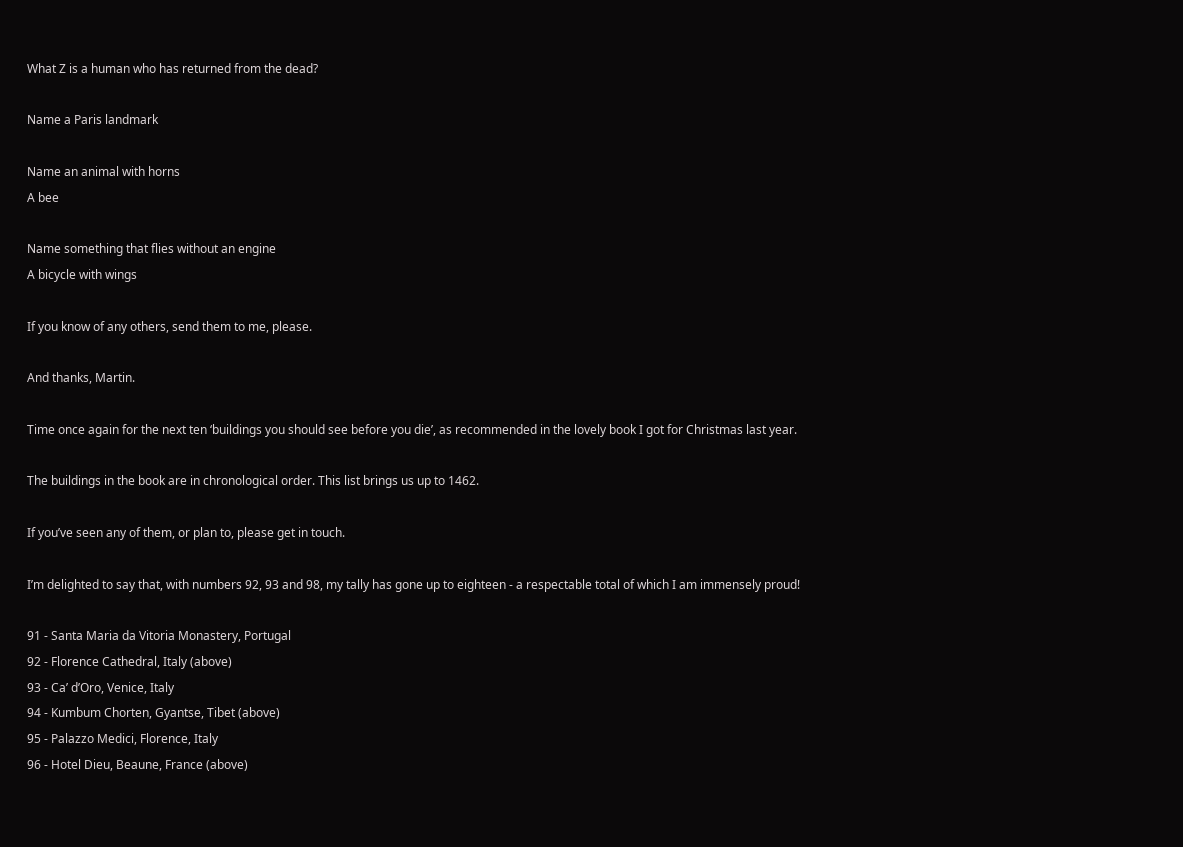What Z is a human who has returned from the dead?

Name a Paris landmark

Name an animal with horns
A bee

Name something that flies without an engine
A bicycle with wings

If you know of any others, send them to me, please.

And thanks, Martin.

Time once again for the next ten ‘buildings you should see before you die’, as recommended in the lovely book I got for Christmas last year.

The buildings in the book are in chronological order. This list brings us up to 1462.

If you’ve seen any of them, or plan to, please get in touch.

I’m delighted to say that, with numbers 92, 93 and 98, my tally has gone up to eighteen - a respectable total of which I am immensely proud!

91 - Santa Maria da Vitoria Monastery, Portugal
92 - Florence Cathedral, Italy (above)
93 - Ca’ d’Oro, Venice, Italy
94 - Kumbum Chorten, Gyantse, Tibet (above)
95 - Palazzo Medici, Florence, Italy
96 - Hotel Dieu, Beaune, France (above)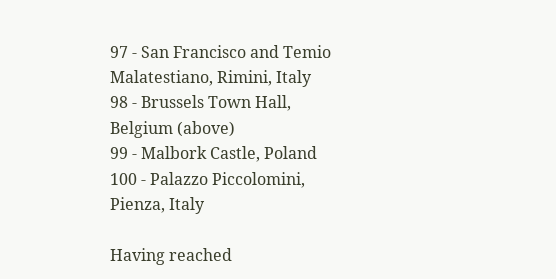97 - San Francisco and Temio Malatestiano, Rimini, Italy
98 - Brussels Town Hall, Belgium (above)
99 - Malbork Castle, Poland
100 - Palazzo Piccolomini, Pienza, Italy

Having reached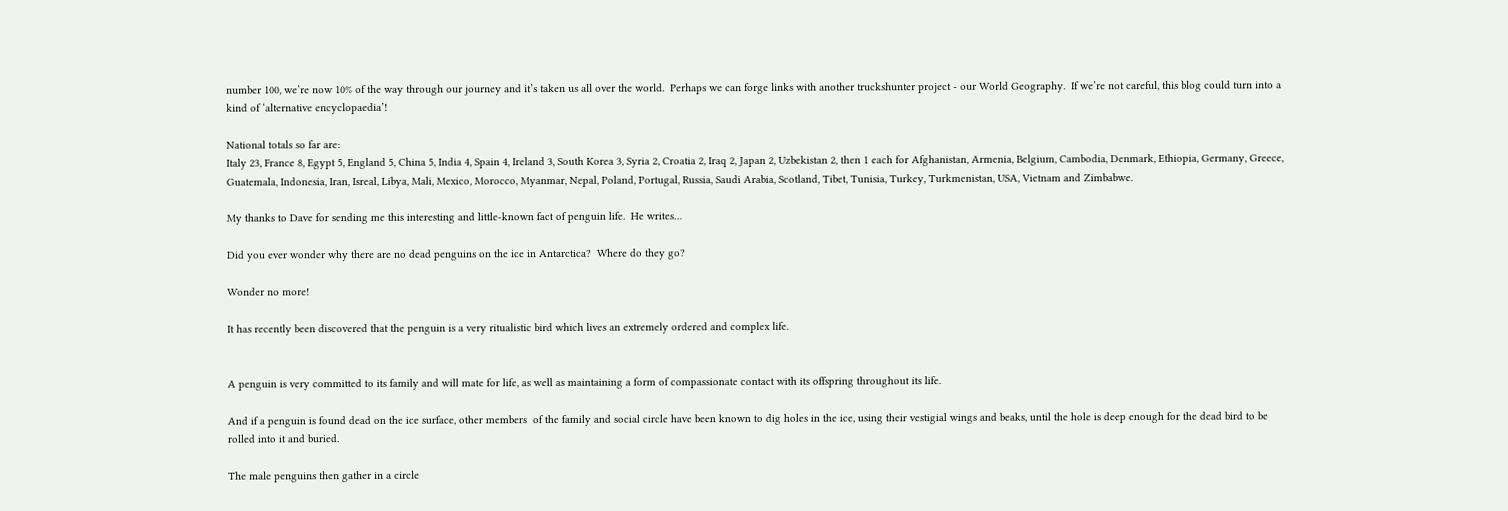number 100, we’re now 10% of the way through our journey and it’s taken us all over the world.  Perhaps we can forge links with another truckshunter project - our World Geography.  If we’re not careful, this blog could turn into a kind of ‘alternative encyclopaedia’!

National totals so far are:
Italy 23, France 8, Egypt 5, England 5, China 5, India 4, Spain 4, Ireland 3, South Korea 3, Syria 2, Croatia 2, Iraq 2, Japan 2, Uzbekistan 2, then 1 each for Afghanistan, Armenia, Belgium, Cambodia, Denmark, Ethiopia, Germany, Greece, Guatemala, Indonesia, Iran, Isreal, Libya, Mali, Mexico, Morocco, Myanmar, Nepal, Poland, Portugal, Russia, Saudi Arabia, Scotland, Tibet, Tunisia, Turkey, Turkmenistan, USA, Vietnam and Zimbabwe.

My thanks to Dave for sending me this interesting and little-known fact of penguin life.  He writes…

Did you ever wonder why there are no dead penguins on the ice in Antarctica?  Where do they go?

Wonder no more!

It has recently been discovered that the penguin is a very ritualistic bird which lives an extremely ordered and complex life.


A penguin is very committed to its family and will mate for life, as well as maintaining a form of compassionate contact with its offspring throughout its life.

And if a penguin is found dead on the ice surface, other members  of the family and social circle have been known to dig holes in the ice, using their vestigial wings and beaks, until the hole is deep enough for the dead bird to be rolled into it and buried.

The male penguins then gather in a circle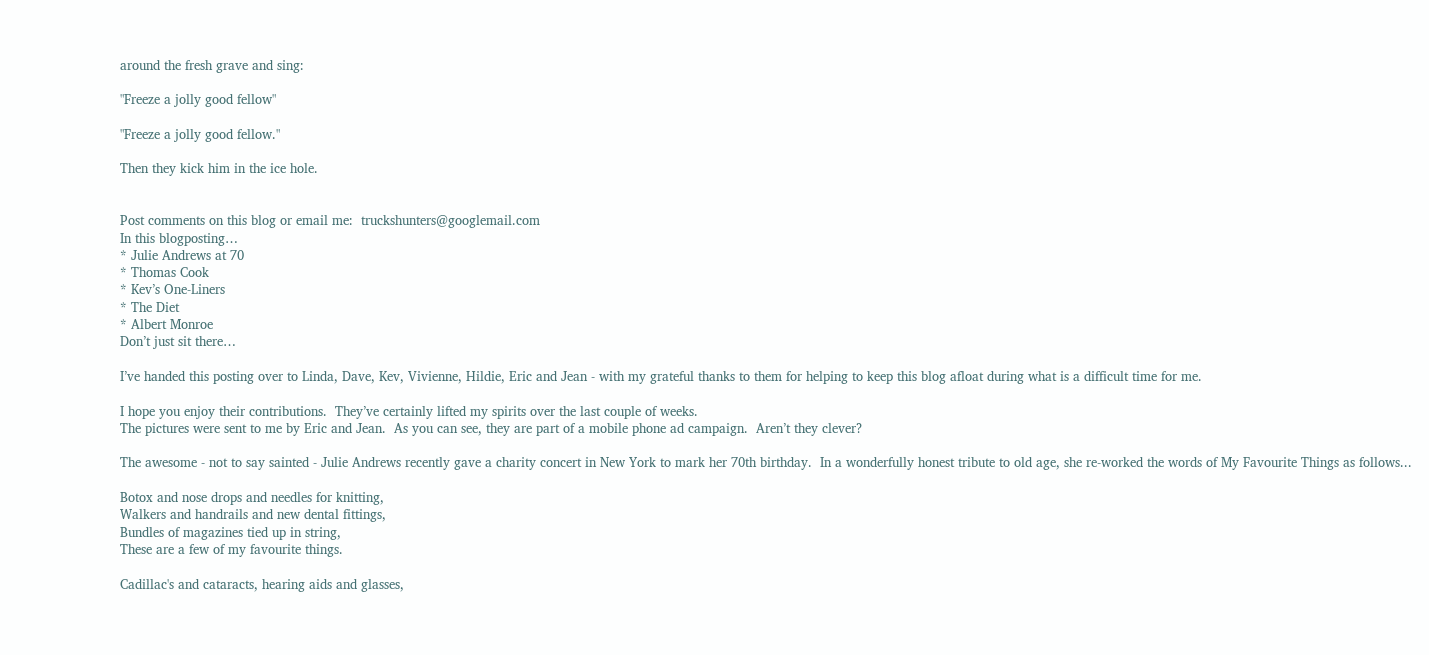around the fresh grave and sing:

"Freeze a jolly good fellow"

"Freeze a jolly good fellow."

Then they kick him in the ice hole.


Post comments on this blog or email me:  truckshunters@googlemail.com
In this blogposting…
* Julie Andrews at 70
* Thomas Cook
* Kev’s One-Liners
* The Diet
* Albert Monroe
Don’t just sit there…

I’ve handed this posting over to Linda, Dave, Kev, Vivienne, Hildie, Eric and Jean - with my grateful thanks to them for helping to keep this blog afloat during what is a difficult time for me.

I hope you enjoy their contributions.  They’ve certainly lifted my spirits over the last couple of weeks.
The pictures were sent to me by Eric and Jean.  As you can see, they are part of a mobile phone ad campaign.  Aren’t they clever?

The awesome - not to say sainted - Julie Andrews recently gave a charity concert in New York to mark her 70th birthday.  In a wonderfully honest tribute to old age, she re-worked the words of My Favourite Things as follows...

Botox and nose drops and needles for knitting,
Walkers and handrails and new dental fittings,
Bundles of magazines tied up in string,
These are a few of my favourite things.

Cadillac's and cataracts, hearing aids and glasses,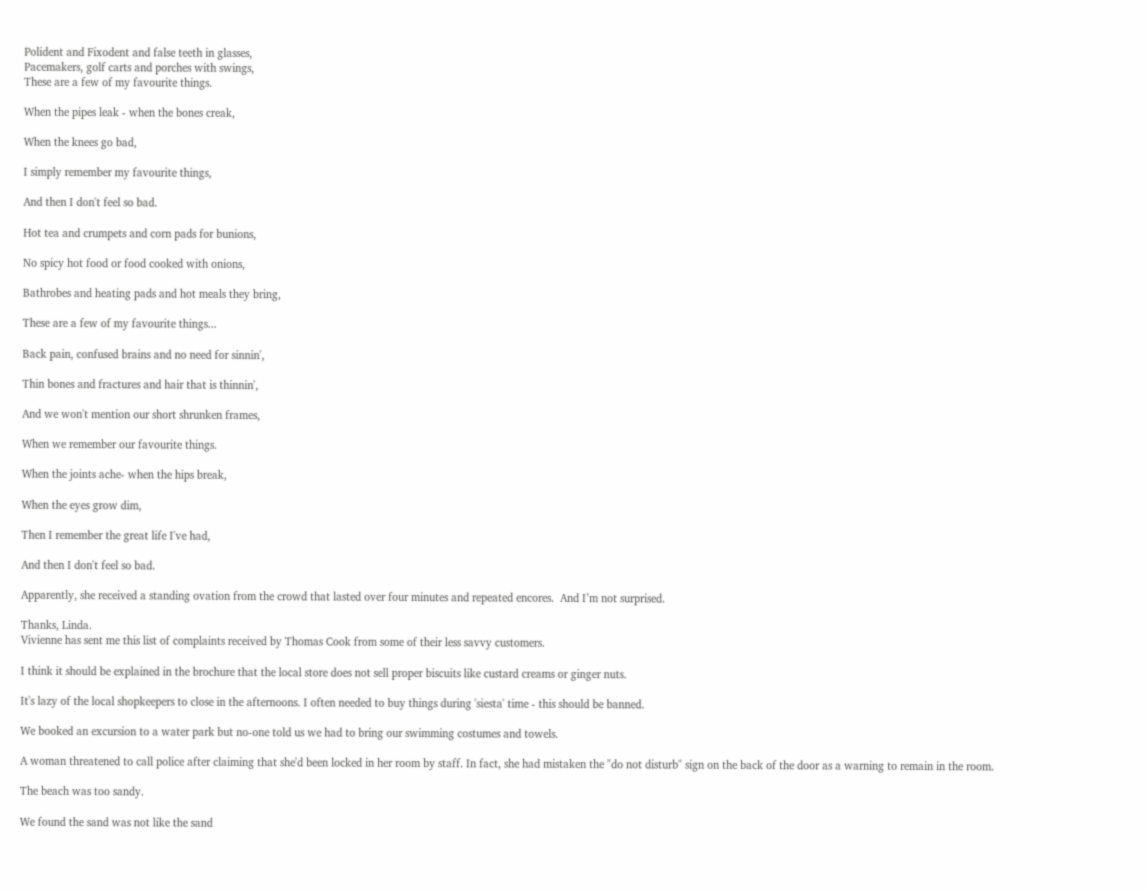Polident and Fixodent and false teeth in glasses,
Pacemakers, golf carts and porches with swings,
These are a few of my favourite things.

When the pipes leak - when the bones creak,

When the knees go bad,

I simply remember my favourite things,

And then I don't feel so bad.

Hot tea and crumpets and corn pads for bunions,

No spicy hot food or food cooked with onions,

Bathrobes and heating pads and hot meals they bring,

These are a few of my favourite things...

Back pain, confused brains and no need for sinnin',

Thin bones and fractures and hair that is thinnin',

And we won't mention our short shrunken frames,

When we remember our favourite things.

When the joints ache- when the hips break,

When the eyes grow dim,

Then I remember the great life I've had,

And then I don't feel so bad.

Apparently, she received a standing ovation from the crowd that lasted over four minutes and repeated encores.  And I’m not surprised.

Thanks, Linda.
Vivienne has sent me this list of complaints received by Thomas Cook from some of their less savvy customers.

I think it should be explained in the brochure that the local store does not sell proper biscuits like custard creams or ginger nuts.

It's lazy of the local shopkeepers to close in the afternoons. I often needed to buy things during 'siesta' time - this should be banned.

We booked an excursion to a water park but no-one told us we had to bring our swimming costumes and towels.

A woman threatened to call police after claiming that she'd been locked in her room by staff. In fact, she had mistaken the "do not disturb" sign on the back of the door as a warning to remain in the room.

The beach was too sandy.

We found the sand was not like the sand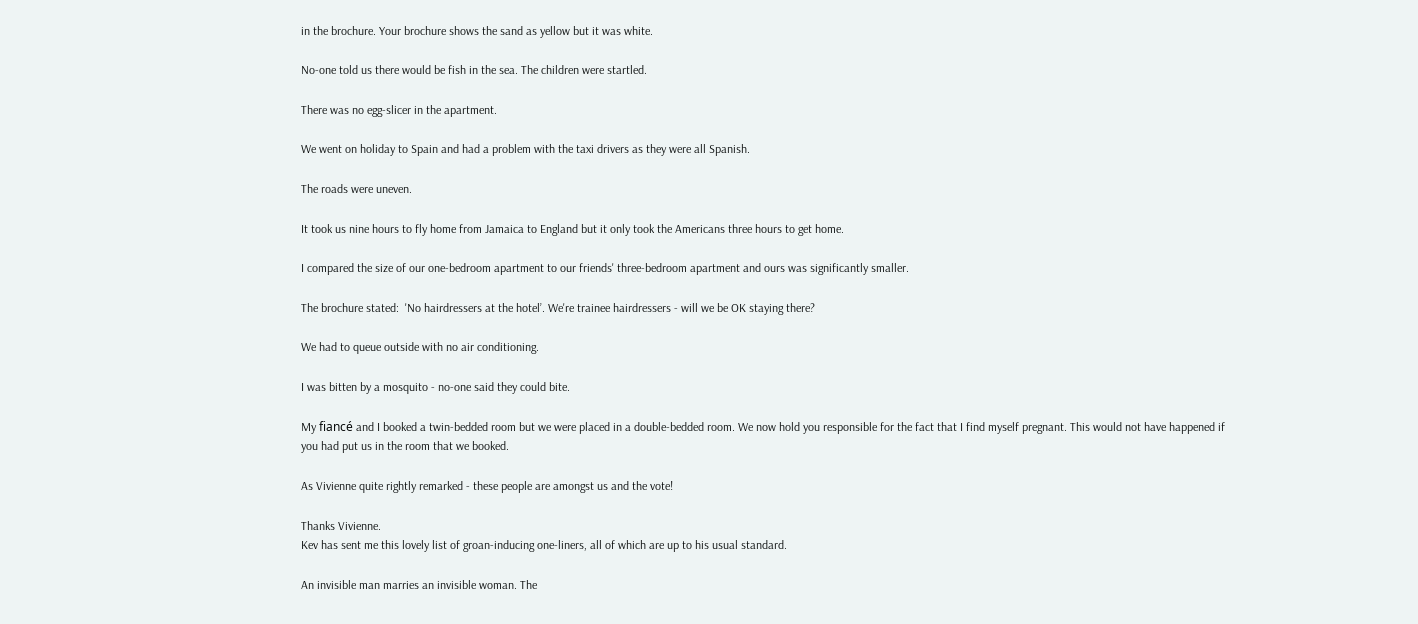in the brochure. Your brochure shows the sand as yellow but it was white.

No-one told us there would be fish in the sea. The children were startled.

There was no egg-slicer in the apartment.

We went on holiday to Spain and had a problem with the taxi drivers as they were all Spanish.

The roads were uneven.

It took us nine hours to fly home from Jamaica to England but it only took the Americans three hours to get home.

I compared the size of our one-bedroom apartment to our friends' three-bedroom apartment and ours was significantly smaller.

The brochure stated:  'No hairdressers at the hotel’. We're trainee hairdressers - will we be OK staying there?

We had to queue outside with no air conditioning.

I was bitten by a mosquito - no-one said they could bite.

My fiancé and I booked a twin-bedded room but we were placed in a double-bedded room. We now hold you responsible for the fact that I find myself pregnant. This would not have happened if you had put us in the room that we booked.

As Vivienne quite rightly remarked - these people are amongst us and the vote!

Thanks Vivienne.
Kev has sent me this lovely list of groan-inducing one-liners, all of which are up to his usual standard.

An invisible man marries an invisible woman. The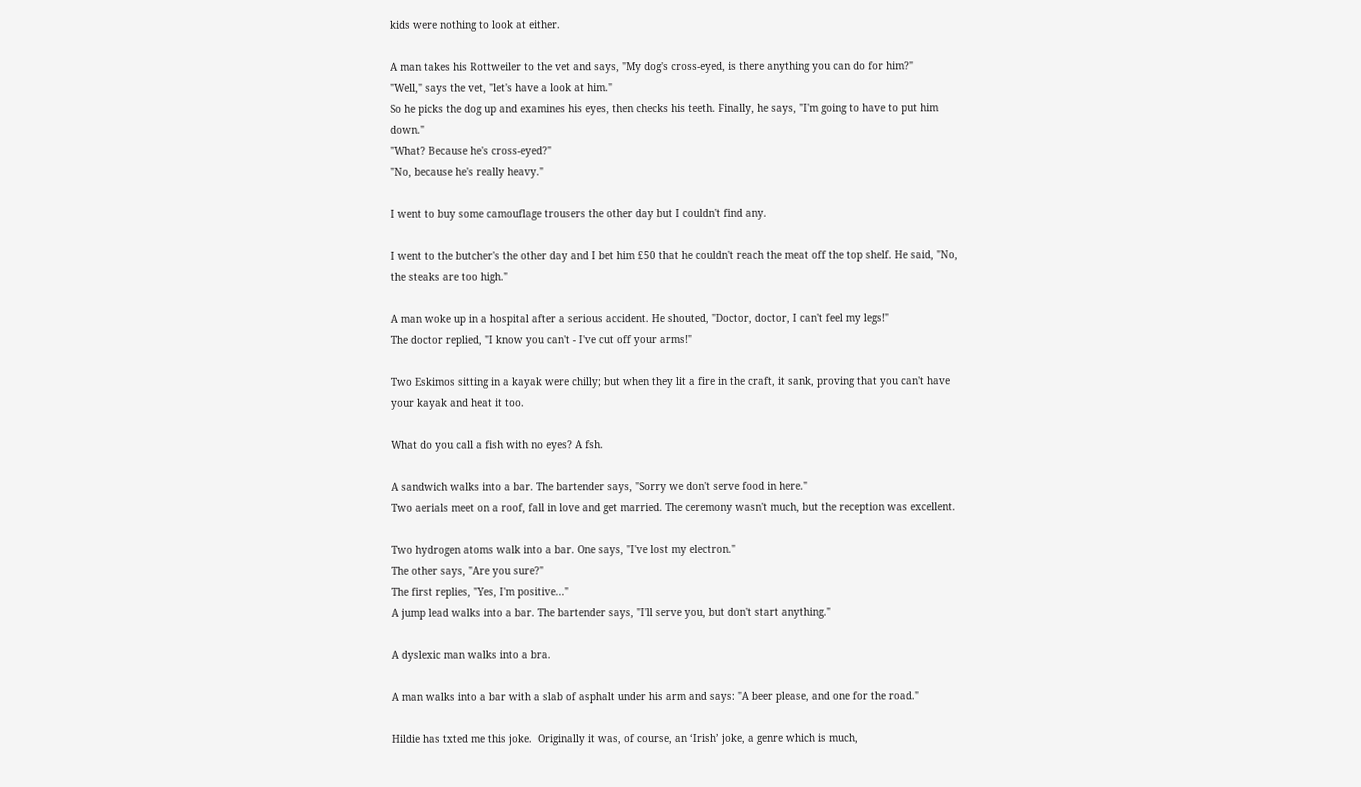kids were nothing to look at either.

A man takes his Rottweiler to the vet and says, "My dog's cross-eyed, is there anything you can do for him?"
"Well," says the vet, "let's have a look at him."
So he picks the dog up and examines his eyes, then checks his teeth. Finally, he says, "I'm going to have to put him down."
"What? Because he's cross-eyed?"
"No, because he's really heavy."

I went to buy some camouflage trousers the other day but I couldn't find any.

I went to the butcher's the other day and I bet him £50 that he couldn't reach the meat off the top shelf. He said, "No, the steaks are too high."

A man woke up in a hospital after a serious accident. He shouted, "Doctor, doctor, I can't feel my legs!"
The doctor replied, "I know you can't - I've cut off your arms!"

Two Eskimos sitting in a kayak were chilly; but when they lit a fire in the craft, it sank, proving that you can't have your kayak and heat it too.

What do you call a fish with no eyes? A fsh.

A sandwich walks into a bar. The bartender says, "Sorry we don't serve food in here."
Two aerials meet on a roof, fall in love and get married. The ceremony wasn't much, but the reception was excellent.

Two hydrogen atoms walk into a bar. One says, "I've lost my electron."
The other says, "Are you sure?"
The first replies, "Yes, I'm positive..."
A jump lead walks into a bar. The bartender says, "I'll serve you, but don't start anything."

A dyslexic man walks into a bra.

A man walks into a bar with a slab of asphalt under his arm and says: "A beer please, and one for the road."

Hildie has txted me this joke.  Originally it was, of course, an ‘Irish’ joke, a genre which is much,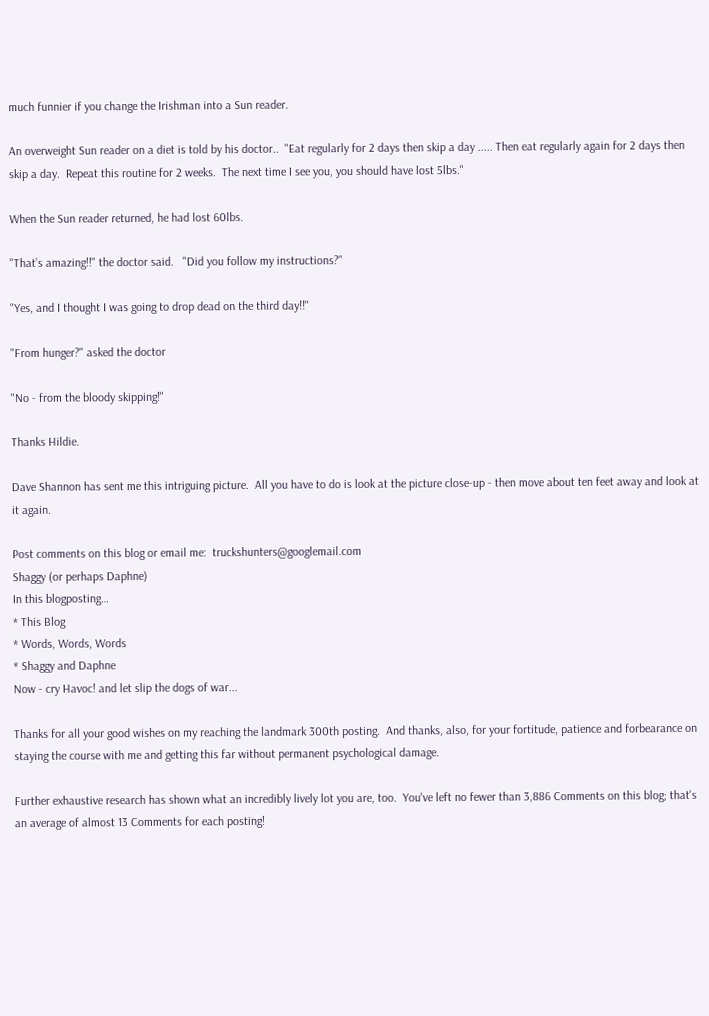much funnier if you change the Irishman into a Sun reader.

An overweight Sun reader on a diet is told by his doctor..  "Eat regularly for 2 days then skip a day ..... Then eat regularly again for 2 days then skip a day.  Repeat this routine for 2 weeks.  The next time I see you, you should have lost 5lbs."

When the Sun reader returned, he had lost 60lbs.

"That’s amazing!!" the doctor said.   "Did you follow my instructions?"

"Yes, and I thought I was going to drop dead on the third day!!"

"From hunger?" asked the doctor

"No - from the bloody skipping!"

Thanks Hildie.

Dave Shannon has sent me this intriguing picture.  All you have to do is look at the picture close-up - then move about ten feet away and look at it again.

Post comments on this blog or email me:  truckshunters@googlemail.com
Shaggy (or perhaps Daphne)
In this blogposting…
* This Blog
* Words, Words, Words
* Shaggy and Daphne
Now - cry Havoc! and let slip the dogs of war...

Thanks for all your good wishes on my reaching the landmark 300th posting.  And thanks, also, for your fortitude, patience and forbearance on staying the course with me and getting this far without permanent psychological damage.

Further exhaustive research has shown what an incredibly lively lot you are, too.  You've left no fewer than 3,886 Comments on this blog; that's an average of almost 13 Comments for each posting!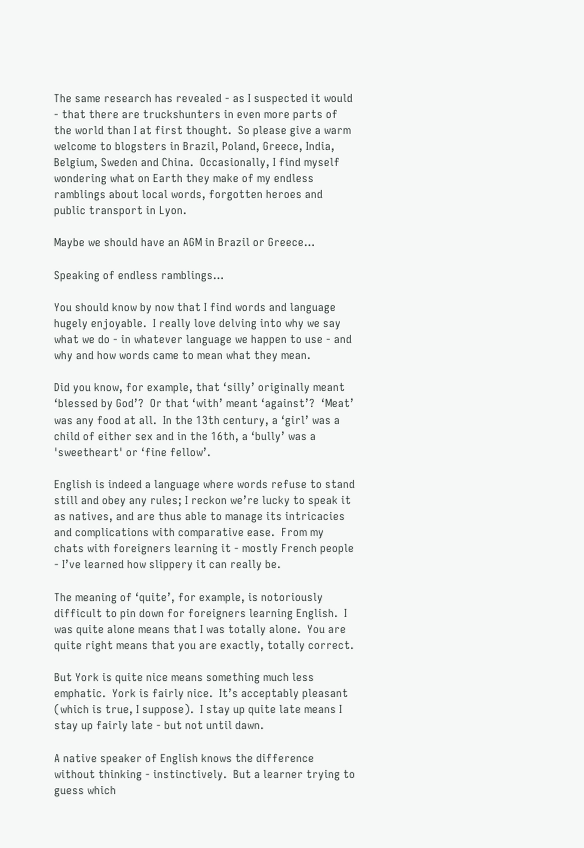The same research has revealed - as I suspected it would - that there are truckshunters in even more parts of the world than I at first thought.  So please give a warm welcome to blogsters in Brazil, Poland, Greece, India, Belgium, Sweden and China.  Occasionally, I find myself wondering what on Earth they make of my endless ramblings about local words, forgotten heroes and public transport in Lyon.

Maybe we should have an AGM in Brazil or Greece…

Speaking of endless ramblings…

You should know by now that I find words and language hugely enjoyable.  I really love delving into why we say what we do - in whatever language we happen to use - and why and how words came to mean what they mean.

Did you know, for example, that ‘silly’ originally meant ‘blessed by God’?  Or that ‘with’ meant ‘against’?  ‘Meat’ was any food at all.  In the 13th century, a ‘girl’ was a child of either sex and in the 16th, a ‘bully’ was a 'sweetheart' or ‘fine fellow’.

English is indeed a language where words refuse to stand still and obey any rules; I reckon we’re lucky to speak it as natives, and are thus able to manage its intricacies and complications with comparative ease.  From my chats with foreigners learning it - mostly French people - I’ve learned how slippery it can really be.

The meaning of ‘quite’, for example, is notoriously difficult to pin down for foreigners learning English.  I was quite alone means that I was totally alone.  You are quite right means that you are exactly, totally correct.

But York is quite nice means something much less emphatic.  York is fairly nice.  It’s acceptably pleasant (which is true, I suppose).  I stay up quite late means I stay up fairly late - but not until dawn.

A native speaker of English knows the difference without thinking - instinctively.  But a learner trying to guess which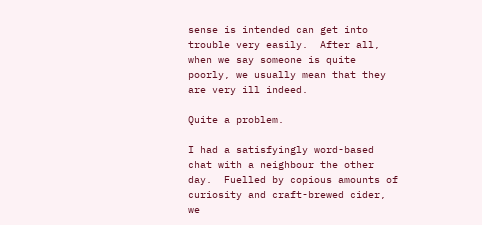sense is intended can get into trouble very easily.  After all, when we say someone is quite poorly, we usually mean that they are very ill indeed.

Quite a problem.

I had a satisfyingly word-based chat with a neighbour the other day.  Fuelled by copious amounts of curiosity and craft-brewed cider, we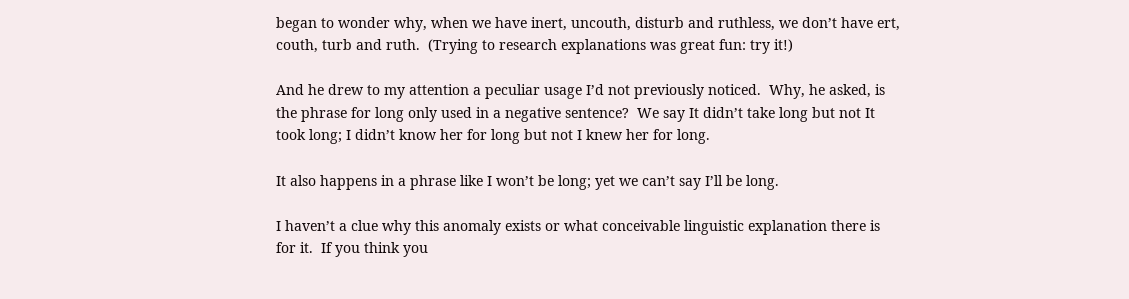began to wonder why, when we have inert, uncouth, disturb and ruthless, we don’t have ert, couth, turb and ruth.  (Trying to research explanations was great fun: try it!)

And he drew to my attention a peculiar usage I’d not previously noticed.  Why, he asked, is the phrase for long only used in a negative sentence?  We say It didn’t take long but not It took long; I didn’t know her for long but not I knew her for long.

It also happens in a phrase like I won’t be long; yet we can’t say I’ll be long.

I haven’t a clue why this anomaly exists or what conceivable linguistic explanation there is for it.  If you think you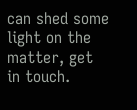can shed some light on the matter, get in touch.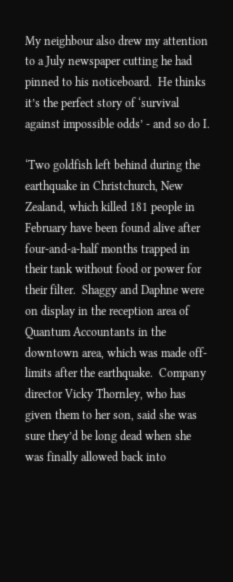My neighbour also drew my attention to a July newspaper cutting he had pinned to his noticeboard.  He thinks it’s the perfect story of ‘survival against impossible odds’ - and so do I.

‘Two goldfish left behind during the earthquake in Christchurch, New Zealand, which killed 181 people in February have been found alive after four-and-a-half months trapped in their tank without food or power for their filter.  Shaggy and Daphne were on display in the reception area of Quantum Accountants in the downtown area, which was made off-limits after the earthquake.  Company director Vicky Thornley, who has given them to her son, said she was sure they’d be long dead when she was finally allowed back into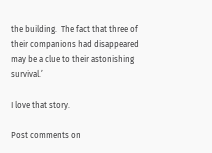the building.  The fact that three of their companions had disappeared may be a clue to their astonishing survival.’

I love that story.

Post comments on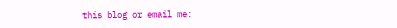this blog or email me: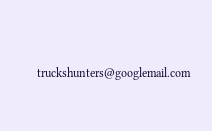truckshunters@googlemail.com